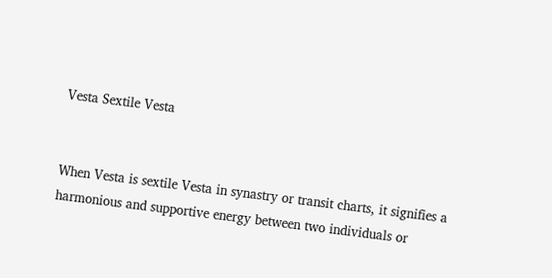Vesta Sextile Vesta


When Vesta is sextile Vesta in synastry or transit charts, it signifies a harmonious and supportive energy between two individuals or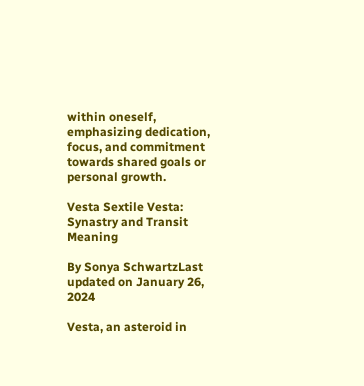within oneself, emphasizing dedication, focus, and commitment towards shared goals or personal growth.

Vesta Sextile Vesta: Synastry and Transit Meaning

By Sonya SchwartzLast updated on January 26, 2024

Vesta, an asteroid in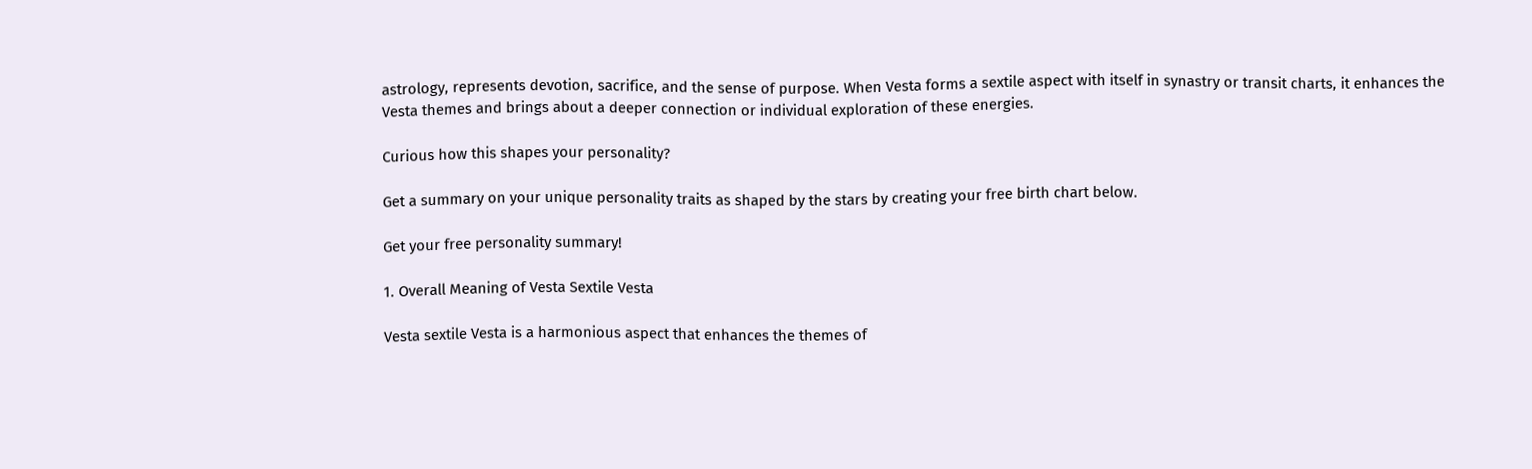astrology, represents devotion, sacrifice, and the sense of purpose. When Vesta forms a sextile aspect with itself in synastry or transit charts, it enhances the Vesta themes and brings about a deeper connection or individual exploration of these energies.

Curious how this shapes your personality?

Get a summary on your unique personality traits as shaped by the stars by creating your free birth chart below.

Get your free personality summary!

1. Overall Meaning of Vesta Sextile Vesta

Vesta sextile Vesta is a harmonious aspect that enhances the themes of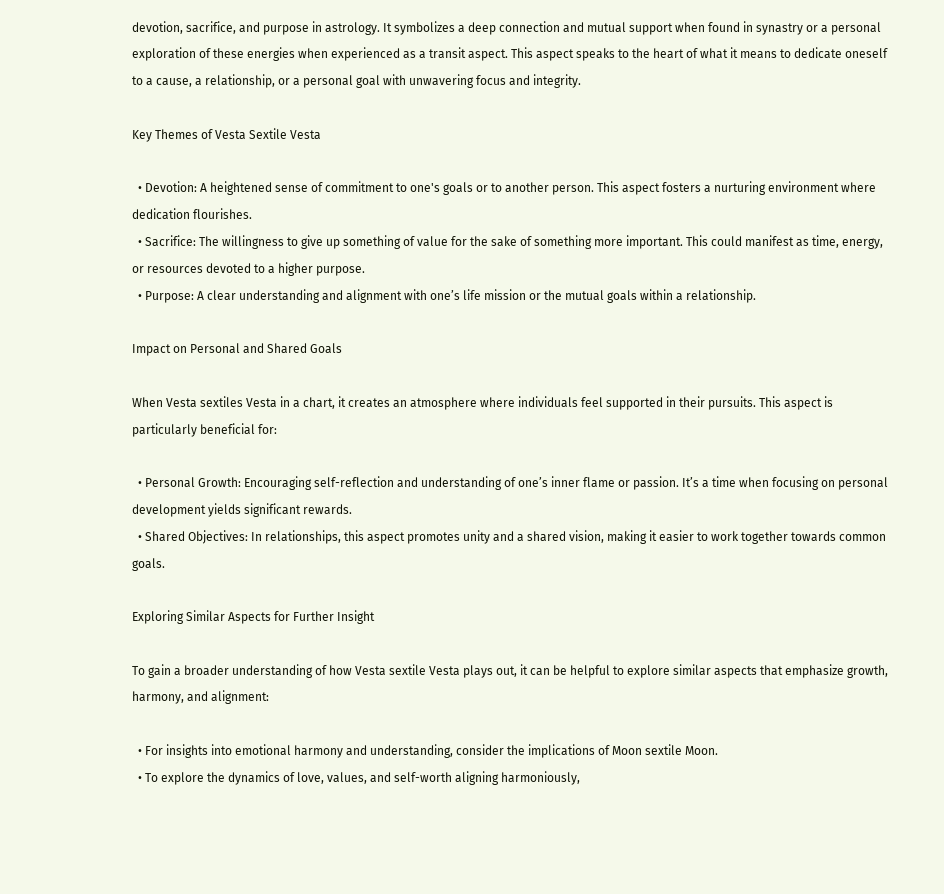devotion, sacrifice, and purpose in astrology. It symbolizes a deep connection and mutual support when found in synastry or a personal exploration of these energies when experienced as a transit aspect. This aspect speaks to the heart of what it means to dedicate oneself to a cause, a relationship, or a personal goal with unwavering focus and integrity.

Key Themes of Vesta Sextile Vesta

  • Devotion: A heightened sense of commitment to one's goals or to another person. This aspect fosters a nurturing environment where dedication flourishes.
  • Sacrifice: The willingness to give up something of value for the sake of something more important. This could manifest as time, energy, or resources devoted to a higher purpose.
  • Purpose: A clear understanding and alignment with one’s life mission or the mutual goals within a relationship.

Impact on Personal and Shared Goals

When Vesta sextiles Vesta in a chart, it creates an atmosphere where individuals feel supported in their pursuits. This aspect is particularly beneficial for:

  • Personal Growth: Encouraging self-reflection and understanding of one’s inner flame or passion. It’s a time when focusing on personal development yields significant rewards.
  • Shared Objectives: In relationships, this aspect promotes unity and a shared vision, making it easier to work together towards common goals.

Exploring Similar Aspects for Further Insight

To gain a broader understanding of how Vesta sextile Vesta plays out, it can be helpful to explore similar aspects that emphasize growth, harmony, and alignment:

  • For insights into emotional harmony and understanding, consider the implications of Moon sextile Moon.
  • To explore the dynamics of love, values, and self-worth aligning harmoniously,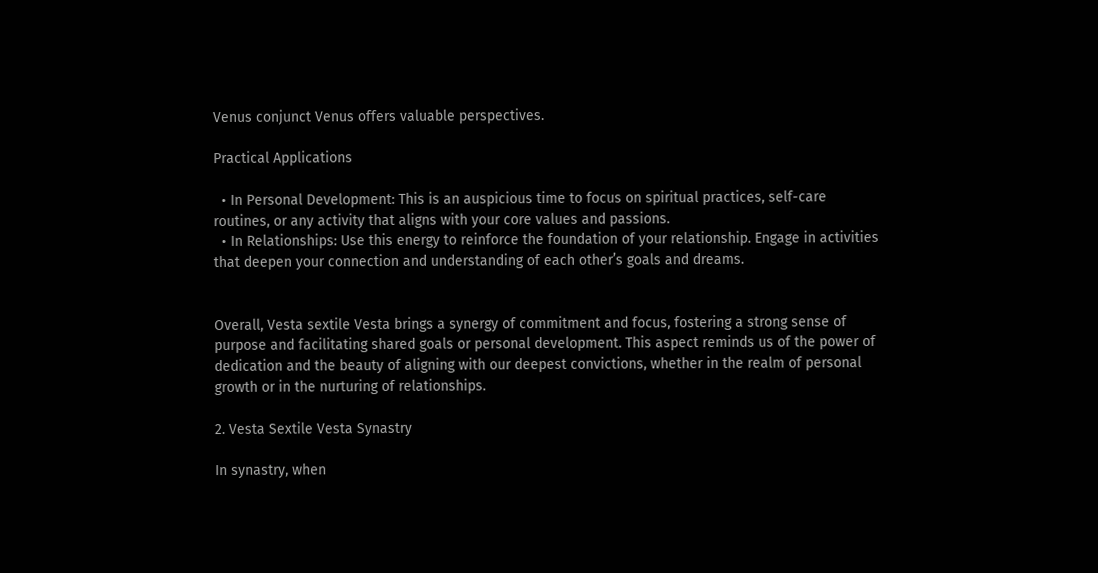Venus conjunct Venus offers valuable perspectives.

Practical Applications

  • In Personal Development: This is an auspicious time to focus on spiritual practices, self-care routines, or any activity that aligns with your core values and passions.
  • In Relationships: Use this energy to reinforce the foundation of your relationship. Engage in activities that deepen your connection and understanding of each other’s goals and dreams.


Overall, Vesta sextile Vesta brings a synergy of commitment and focus, fostering a strong sense of purpose and facilitating shared goals or personal development. This aspect reminds us of the power of dedication and the beauty of aligning with our deepest convictions, whether in the realm of personal growth or in the nurturing of relationships.

2. Vesta Sextile Vesta Synastry

In synastry, when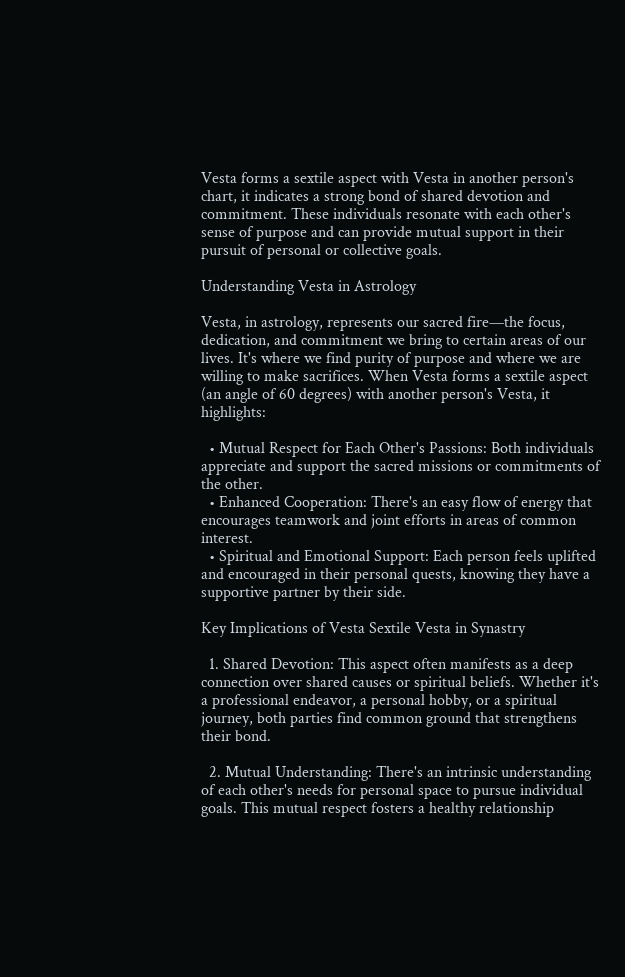Vesta forms a sextile aspect with Vesta in another person's chart, it indicates a strong bond of shared devotion and commitment. These individuals resonate with each other's sense of purpose and can provide mutual support in their pursuit of personal or collective goals.

Understanding Vesta in Astrology

Vesta, in astrology, represents our sacred fire—the focus, dedication, and commitment we bring to certain areas of our lives. It's where we find purity of purpose and where we are willing to make sacrifices. When Vesta forms a sextile aspect (an angle of 60 degrees) with another person's Vesta, it highlights:

  • Mutual Respect for Each Other's Passions: Both individuals appreciate and support the sacred missions or commitments of the other.
  • Enhanced Cooperation: There's an easy flow of energy that encourages teamwork and joint efforts in areas of common interest.
  • Spiritual and Emotional Support: Each person feels uplifted and encouraged in their personal quests, knowing they have a supportive partner by their side.

Key Implications of Vesta Sextile Vesta in Synastry

  1. Shared Devotion: This aspect often manifests as a deep connection over shared causes or spiritual beliefs. Whether it's a professional endeavor, a personal hobby, or a spiritual journey, both parties find common ground that strengthens their bond.

  2. Mutual Understanding: There's an intrinsic understanding of each other's needs for personal space to pursue individual goals. This mutual respect fosters a healthy relationship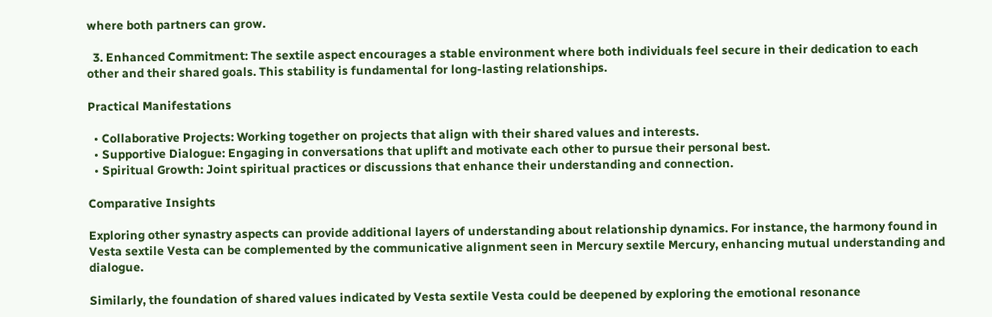where both partners can grow.

  3. Enhanced Commitment: The sextile aspect encourages a stable environment where both individuals feel secure in their dedication to each other and their shared goals. This stability is fundamental for long-lasting relationships.

Practical Manifestations

  • Collaborative Projects: Working together on projects that align with their shared values and interests.
  • Supportive Dialogue: Engaging in conversations that uplift and motivate each other to pursue their personal best.
  • Spiritual Growth: Joint spiritual practices or discussions that enhance their understanding and connection.

Comparative Insights

Exploring other synastry aspects can provide additional layers of understanding about relationship dynamics. For instance, the harmony found in Vesta sextile Vesta can be complemented by the communicative alignment seen in Mercury sextile Mercury, enhancing mutual understanding and dialogue.

Similarly, the foundation of shared values indicated by Vesta sextile Vesta could be deepened by exploring the emotional resonance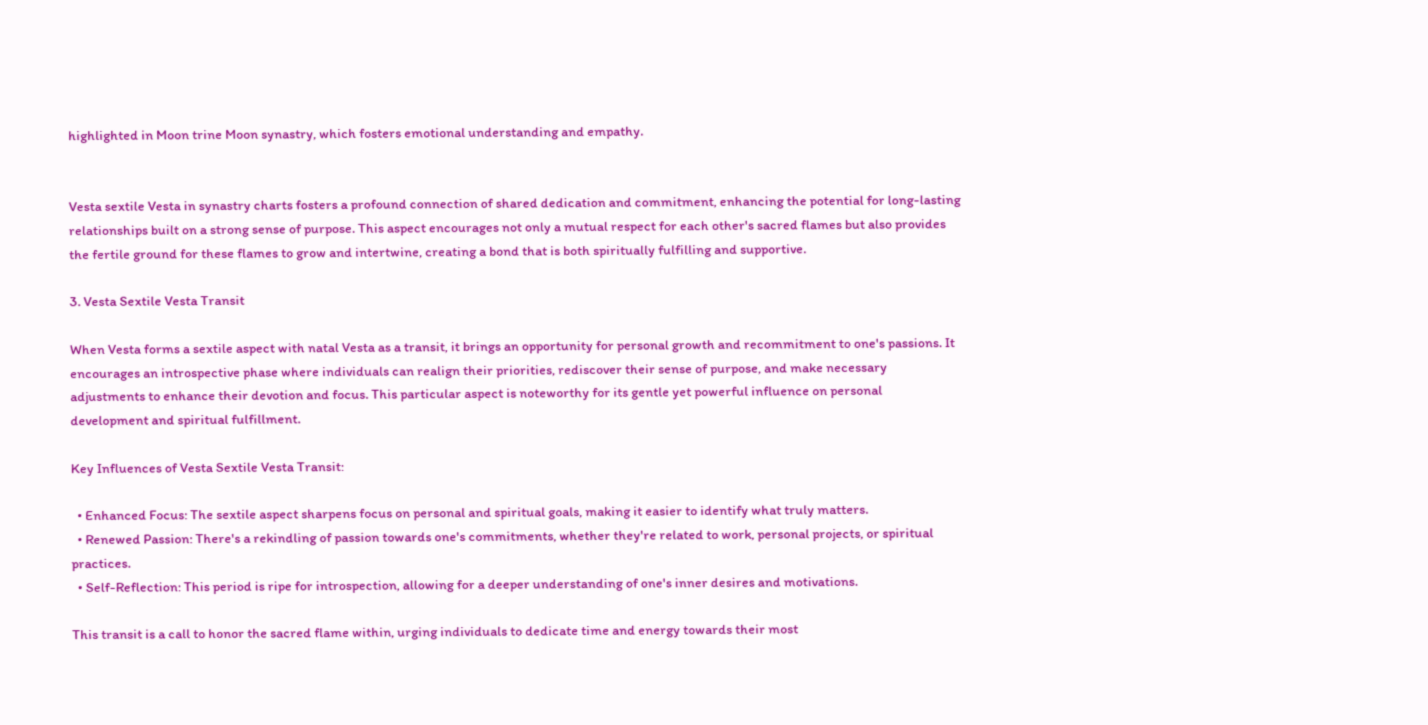highlighted in Moon trine Moon synastry, which fosters emotional understanding and empathy.


Vesta sextile Vesta in synastry charts fosters a profound connection of shared dedication and commitment, enhancing the potential for long-lasting relationships built on a strong sense of purpose. This aspect encourages not only a mutual respect for each other's sacred flames but also provides the fertile ground for these flames to grow and intertwine, creating a bond that is both spiritually fulfilling and supportive.

3. Vesta Sextile Vesta Transit

When Vesta forms a sextile aspect with natal Vesta as a transit, it brings an opportunity for personal growth and recommitment to one's passions. It encourages an introspective phase where individuals can realign their priorities, rediscover their sense of purpose, and make necessary adjustments to enhance their devotion and focus. This particular aspect is noteworthy for its gentle yet powerful influence on personal development and spiritual fulfillment.

Key Influences of Vesta Sextile Vesta Transit:

  • Enhanced Focus: The sextile aspect sharpens focus on personal and spiritual goals, making it easier to identify what truly matters.
  • Renewed Passion: There's a rekindling of passion towards one's commitments, whether they're related to work, personal projects, or spiritual practices.
  • Self-Reflection: This period is ripe for introspection, allowing for a deeper understanding of one's inner desires and motivations.

This transit is a call to honor the sacred flame within, urging individuals to dedicate time and energy towards their most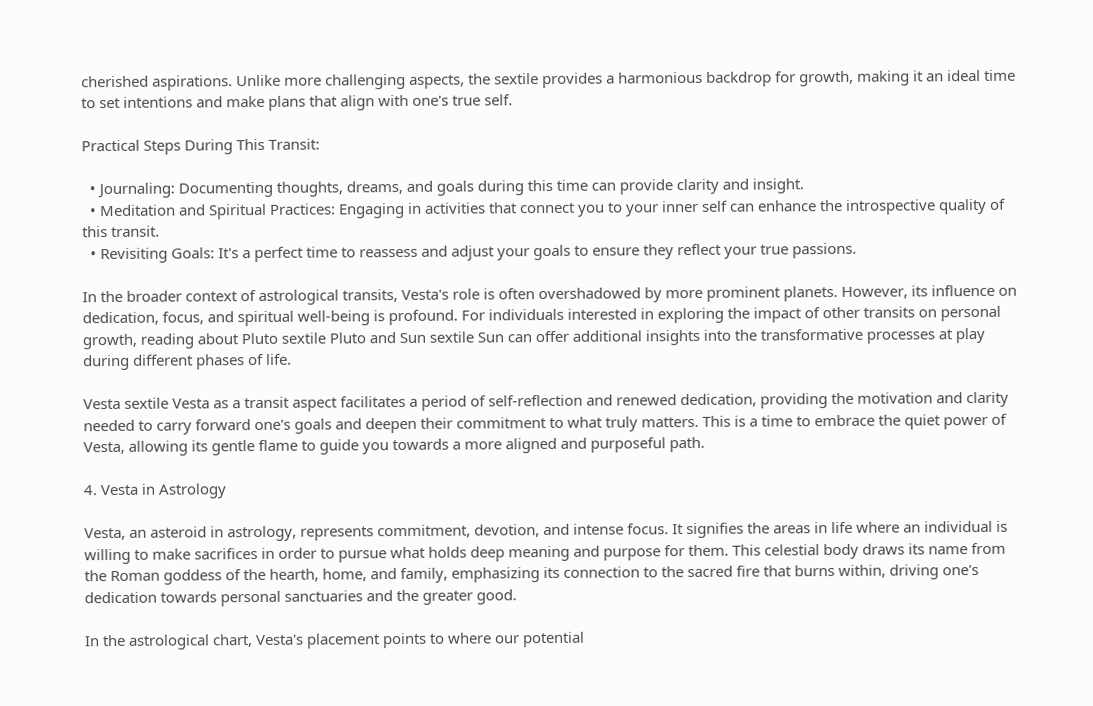cherished aspirations. Unlike more challenging aspects, the sextile provides a harmonious backdrop for growth, making it an ideal time to set intentions and make plans that align with one's true self.

Practical Steps During This Transit:

  • Journaling: Documenting thoughts, dreams, and goals during this time can provide clarity and insight.
  • Meditation and Spiritual Practices: Engaging in activities that connect you to your inner self can enhance the introspective quality of this transit.
  • Revisiting Goals: It's a perfect time to reassess and adjust your goals to ensure they reflect your true passions.

In the broader context of astrological transits, Vesta's role is often overshadowed by more prominent planets. However, its influence on dedication, focus, and spiritual well-being is profound. For individuals interested in exploring the impact of other transits on personal growth, reading about Pluto sextile Pluto and Sun sextile Sun can offer additional insights into the transformative processes at play during different phases of life.

Vesta sextile Vesta as a transit aspect facilitates a period of self-reflection and renewed dedication, providing the motivation and clarity needed to carry forward one's goals and deepen their commitment to what truly matters. This is a time to embrace the quiet power of Vesta, allowing its gentle flame to guide you towards a more aligned and purposeful path.

4. Vesta in Astrology

Vesta, an asteroid in astrology, represents commitment, devotion, and intense focus. It signifies the areas in life where an individual is willing to make sacrifices in order to pursue what holds deep meaning and purpose for them. This celestial body draws its name from the Roman goddess of the hearth, home, and family, emphasizing its connection to the sacred fire that burns within, driving one's dedication towards personal sanctuaries and the greater good.

In the astrological chart, Vesta's placement points to where our potential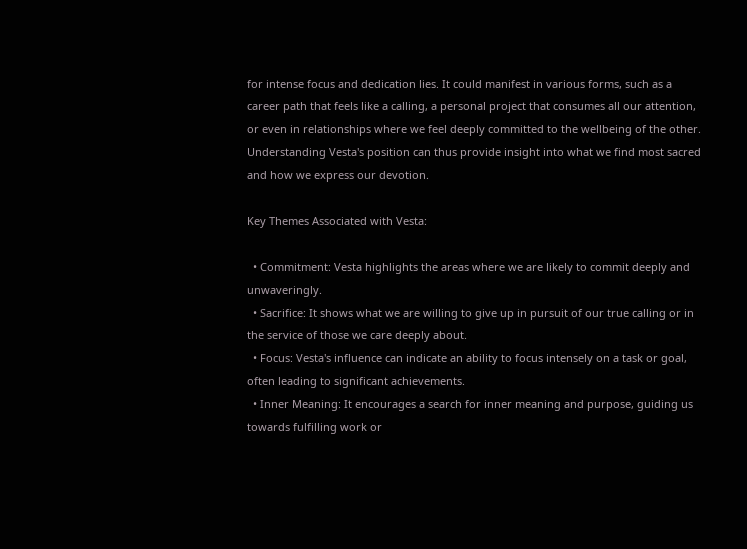for intense focus and dedication lies. It could manifest in various forms, such as a career path that feels like a calling, a personal project that consumes all our attention, or even in relationships where we feel deeply committed to the wellbeing of the other. Understanding Vesta's position can thus provide insight into what we find most sacred and how we express our devotion.

Key Themes Associated with Vesta:

  • Commitment: Vesta highlights the areas where we are likely to commit deeply and unwaveringly.
  • Sacrifice: It shows what we are willing to give up in pursuit of our true calling or in the service of those we care deeply about.
  • Focus: Vesta's influence can indicate an ability to focus intensely on a task or goal, often leading to significant achievements.
  • Inner Meaning: It encourages a search for inner meaning and purpose, guiding us towards fulfilling work or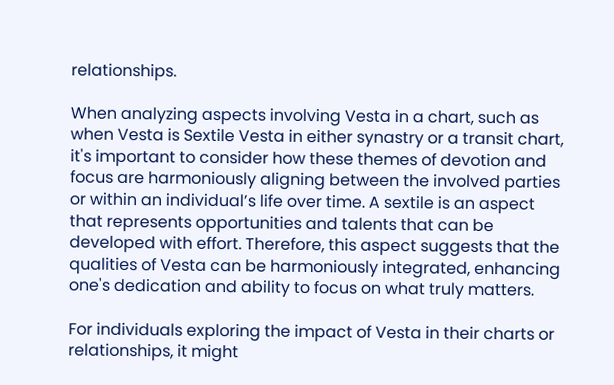relationships.

When analyzing aspects involving Vesta in a chart, such as when Vesta is Sextile Vesta in either synastry or a transit chart, it's important to consider how these themes of devotion and focus are harmoniously aligning between the involved parties or within an individual’s life over time. A sextile is an aspect that represents opportunities and talents that can be developed with effort. Therefore, this aspect suggests that the qualities of Vesta can be harmoniously integrated, enhancing one's dedication and ability to focus on what truly matters.

For individuals exploring the impact of Vesta in their charts or relationships, it might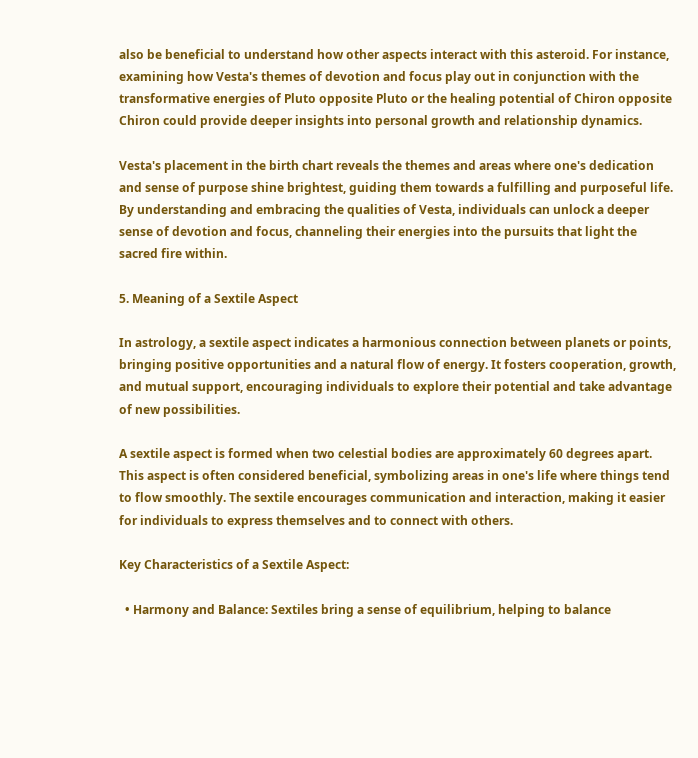also be beneficial to understand how other aspects interact with this asteroid. For instance, examining how Vesta's themes of devotion and focus play out in conjunction with the transformative energies of Pluto opposite Pluto or the healing potential of Chiron opposite Chiron could provide deeper insights into personal growth and relationship dynamics.

Vesta's placement in the birth chart reveals the themes and areas where one's dedication and sense of purpose shine brightest, guiding them towards a fulfilling and purposeful life. By understanding and embracing the qualities of Vesta, individuals can unlock a deeper sense of devotion and focus, channeling their energies into the pursuits that light the sacred fire within.

5. Meaning of a Sextile Aspect

In astrology, a sextile aspect indicates a harmonious connection between planets or points, bringing positive opportunities and a natural flow of energy. It fosters cooperation, growth, and mutual support, encouraging individuals to explore their potential and take advantage of new possibilities.

A sextile aspect is formed when two celestial bodies are approximately 60 degrees apart. This aspect is often considered beneficial, symbolizing areas in one's life where things tend to flow smoothly. The sextile encourages communication and interaction, making it easier for individuals to express themselves and to connect with others.

Key Characteristics of a Sextile Aspect:

  • Harmony and Balance: Sextiles bring a sense of equilibrium, helping to balance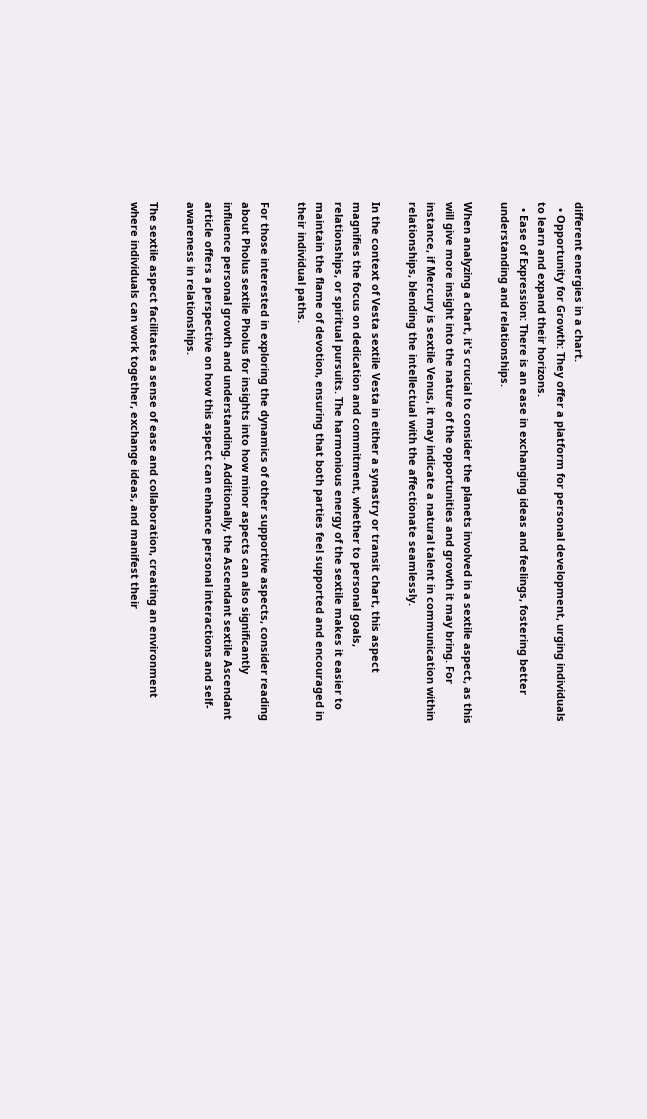different energies in a chart.
  • Opportunity for Growth: They offer a platform for personal development, urging individuals to learn and expand their horizons.
  • Ease of Expression: There is an ease in exchanging ideas and feelings, fostering better understanding and relationships.

When analyzing a chart, it's crucial to consider the planets involved in a sextile aspect, as this will give more insight into the nature of the opportunities and growth it may bring. For instance, if Mercury is sextile Venus, it may indicate a natural talent in communication within relationships, blending the intellectual with the affectionate seamlessly.

In the context of Vesta sextile Vesta in either a synastry or transit chart, this aspect magnifies the focus on dedication and commitment, whether to personal goals, relationships, or spiritual pursuits. The harmonious energy of the sextile makes it easier to maintain the flame of devotion, ensuring that both parties feel supported and encouraged in their individual paths.

For those interested in exploring the dynamics of other supportive aspects, consider reading about Pholus sextile Pholus for insights into how minor aspects can also significantly influence personal growth and understanding. Additionally, the Ascendant sextile Ascendant article offers a perspective on how this aspect can enhance personal interactions and self-awareness in relationships.

The sextile aspect facilitates a sense of ease and collaboration, creating an environment where individuals can work together, exchange ideas, and manifest their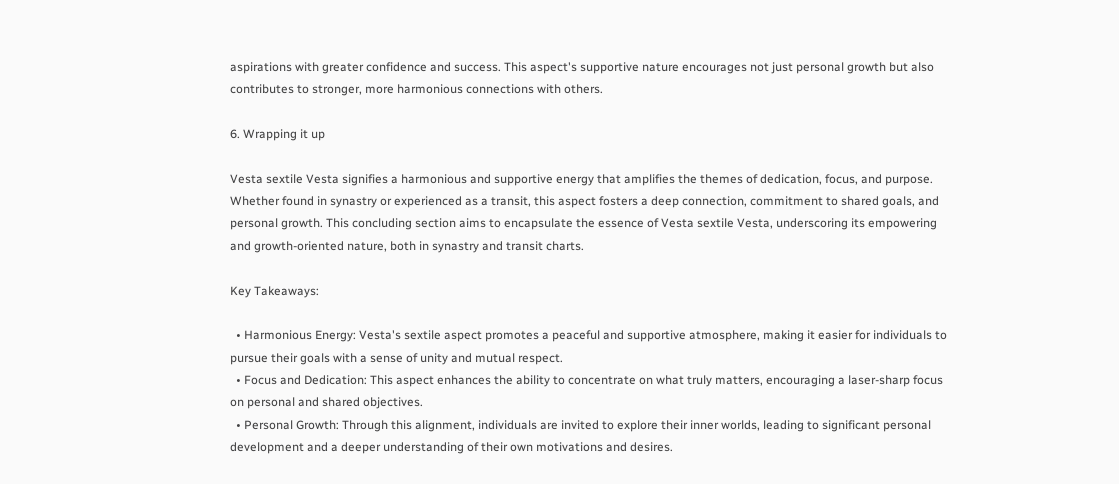aspirations with greater confidence and success. This aspect's supportive nature encourages not just personal growth but also contributes to stronger, more harmonious connections with others.

6. Wrapping it up

Vesta sextile Vesta signifies a harmonious and supportive energy that amplifies the themes of dedication, focus, and purpose. Whether found in synastry or experienced as a transit, this aspect fosters a deep connection, commitment to shared goals, and personal growth. This concluding section aims to encapsulate the essence of Vesta sextile Vesta, underscoring its empowering and growth-oriented nature, both in synastry and transit charts.

Key Takeaways:

  • Harmonious Energy: Vesta's sextile aspect promotes a peaceful and supportive atmosphere, making it easier for individuals to pursue their goals with a sense of unity and mutual respect.
  • Focus and Dedication: This aspect enhances the ability to concentrate on what truly matters, encouraging a laser-sharp focus on personal and shared objectives.
  • Personal Growth: Through this alignment, individuals are invited to explore their inner worlds, leading to significant personal development and a deeper understanding of their own motivations and desires.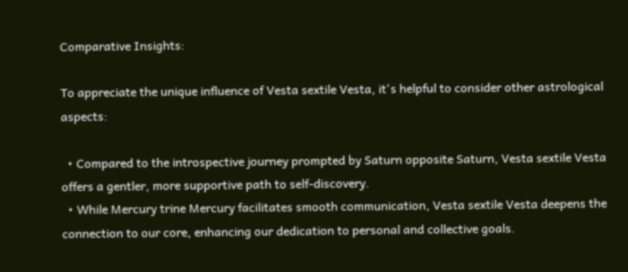Comparative Insights:

To appreciate the unique influence of Vesta sextile Vesta, it's helpful to consider other astrological aspects:

  • Compared to the introspective journey prompted by Saturn opposite Saturn, Vesta sextile Vesta offers a gentler, more supportive path to self-discovery.
  • While Mercury trine Mercury facilitates smooth communication, Vesta sextile Vesta deepens the connection to our core, enhancing our dedication to personal and collective goals.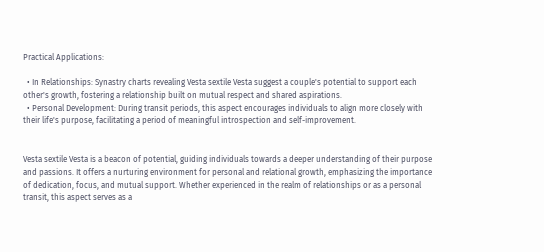Practical Applications:

  • In Relationships: Synastry charts revealing Vesta sextile Vesta suggest a couple's potential to support each other's growth, fostering a relationship built on mutual respect and shared aspirations.
  • Personal Development: During transit periods, this aspect encourages individuals to align more closely with their life's purpose, facilitating a period of meaningful introspection and self-improvement.


Vesta sextile Vesta is a beacon of potential, guiding individuals towards a deeper understanding of their purpose and passions. It offers a nurturing environment for personal and relational growth, emphasizing the importance of dedication, focus, and mutual support. Whether experienced in the realm of relationships or as a personal transit, this aspect serves as a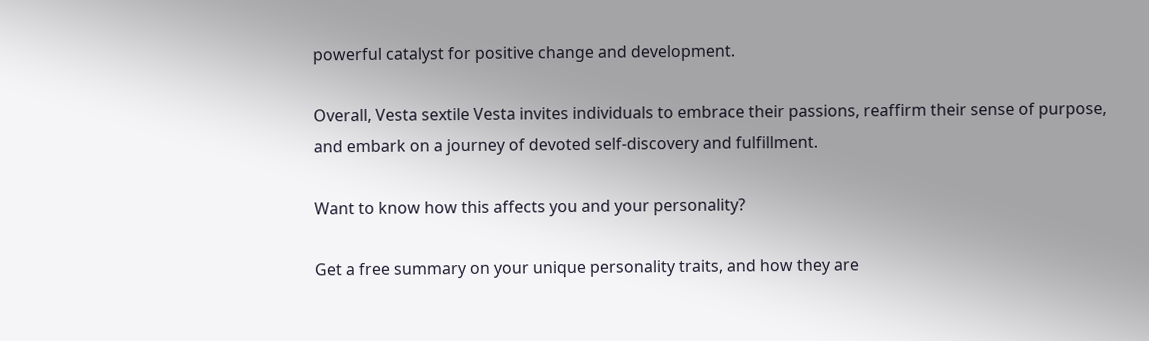powerful catalyst for positive change and development.

Overall, Vesta sextile Vesta invites individuals to embrace their passions, reaffirm their sense of purpose, and embark on a journey of devoted self-discovery and fulfillment.

Want to know how this affects you and your personality?

Get a free summary on your unique personality traits, and how they are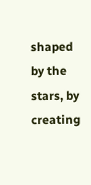shaped by the stars, by creating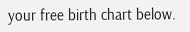your free birth chart below.